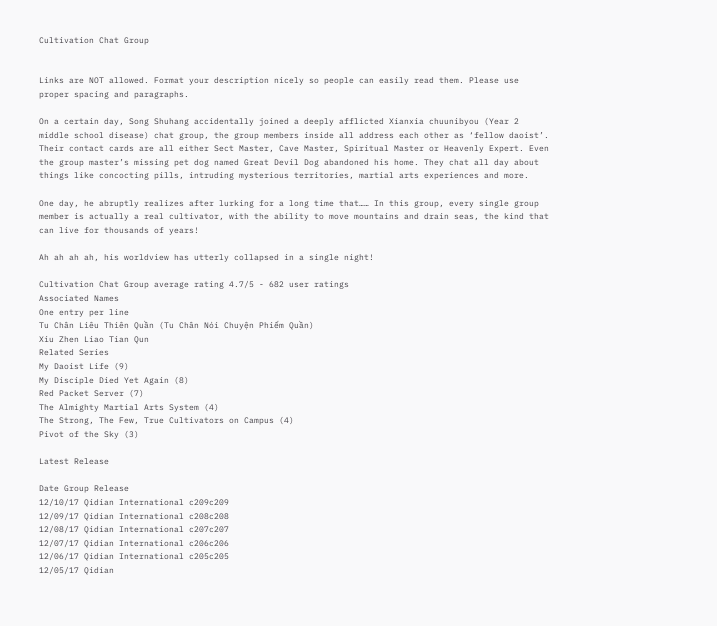Cultivation Chat Group


Links are NOT allowed. Format your description nicely so people can easily read them. Please use proper spacing and paragraphs.

On a certain day, Song Shuhang accidentally joined a deeply afflicted Xianxia chuunibyou (Year 2 middle school disease) chat group, the group members inside all address each other as ‘fellow daoist’. Their contact cards are all either Sect Master, Cave Master, Spiritual Master or Heavenly Expert. Even the group master’s missing pet dog named Great Devil Dog abandoned his home. They chat all day about things like concocting pills, intruding mysterious territories, martial arts experiences and more.

One day, he abruptly realizes after lurking for a long time that…… In this group, every single group member is actually a real cultivator, with the ability to move mountains and drain seas, the kind that can live for thousands of years!

Ah ah ah ah, his worldview has utterly collapsed in a single night!

Cultivation Chat Group average rating 4.7/5 - 682 user ratings
Associated Names
One entry per line
Tu Chân Liêu Thiên Quần (Tu Chân Nói Chuyện Phiếm Quần)
Xiu Zhen Liao Tian Qun
Related Series
My Daoist Life (9)
My Disciple Died Yet Again (8)
Red Packet Server (7)
The Almighty Martial Arts System (4)
The Strong, The Few, True Cultivators on Campus (4)
Pivot of the Sky (3)

Latest Release

Date Group Release
12/10/17 Qidian International c209c209
12/09/17 Qidian International c208c208
12/08/17 Qidian International c207c207
12/07/17 Qidian International c206c206
12/06/17 Qidian International c205c205
12/05/17 Qidian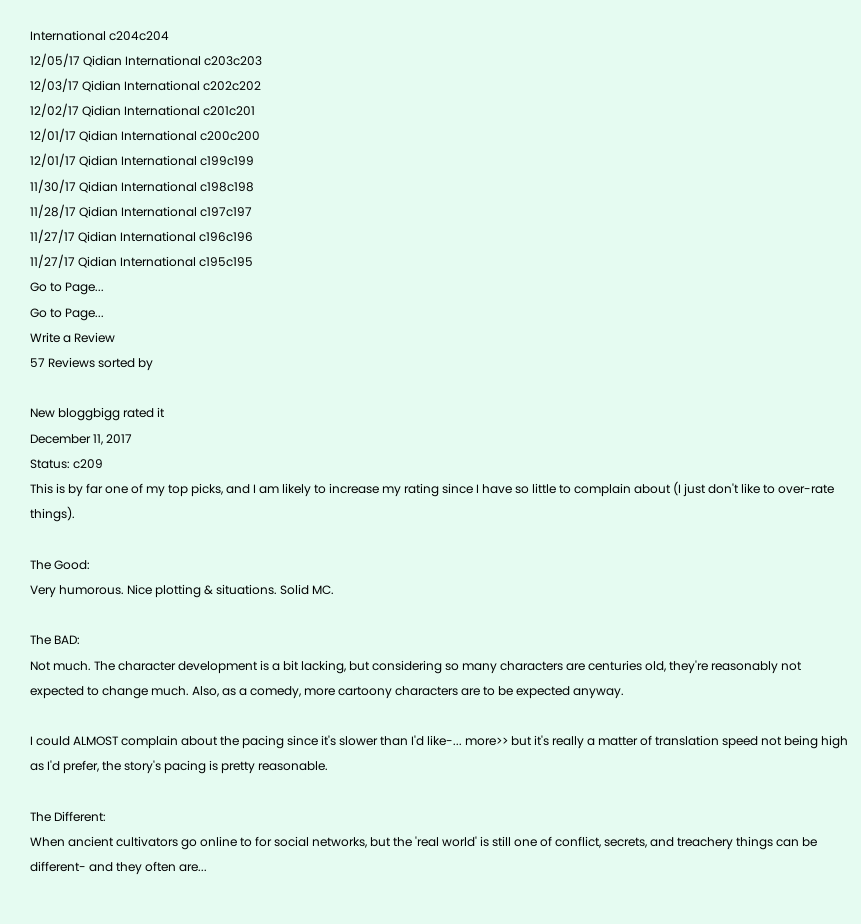International c204c204
12/05/17 Qidian International c203c203
12/03/17 Qidian International c202c202
12/02/17 Qidian International c201c201
12/01/17 Qidian International c200c200
12/01/17 Qidian International c199c199
11/30/17 Qidian International c198c198
11/28/17 Qidian International c197c197
11/27/17 Qidian International c196c196
11/27/17 Qidian International c195c195
Go to Page...
Go to Page...
Write a Review
57 Reviews sorted by

New bloggbigg rated it
December 11, 2017
Status: c209
This is by far one of my top picks, and I am likely to increase my rating since I have so little to complain about (I just don't like to over-rate things).

The Good:
Very humorous. Nice plotting & situations. Solid MC.

The BAD:
Not much. The character development is a bit lacking, but considering so many characters are centuries old, they're reasonably not expected to change much. Also, as a comedy, more cartoony characters are to be expected anyway.

I could ALMOST complain about the pacing since it's slower than I'd like-... more>> but it's really a matter of translation speed not being high as I'd prefer, the story's pacing is pretty reasonable.

The Different:
When ancient cultivators go online to for social networks, but the 'real world' is still one of conflict, secrets, and treachery things can be different- and they often are...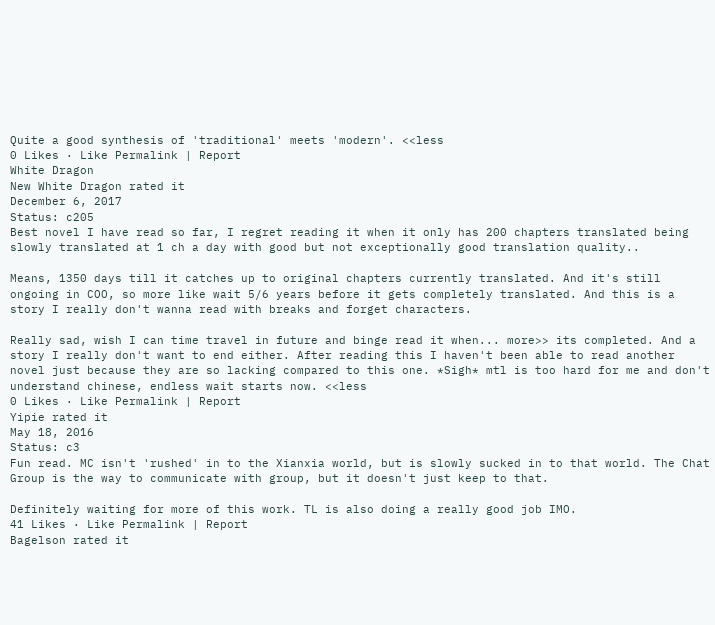Quite a good synthesis of 'traditional' meets 'modern'. <<less
0 Likes · Like Permalink | Report
White Dragon
New White Dragon rated it
December 6, 2017
Status: c205
Best novel I have read so far, I regret reading it when it only has 200 chapters translated being slowly translated at 1 ch a day with good but not exceptionally good translation quality..

Means, 1350 days till it catches up to original chapters currently translated. And it's still ongoing in COO, so more like wait 5/6 years before it gets completely translated. And this is a story I really don't wanna read with breaks and forget characters.

Really sad, wish I can time travel in future and binge read it when... more>> its completed. And a story I really don't want to end either. After reading this I haven't been able to read another novel just because they are so lacking compared to this one. *Sigh* mtl is too hard for me and don't understand chinese, endless wait starts now. <<less
0 Likes · Like Permalink | Report
Yipie rated it
May 18, 2016
Status: c3
Fun read. MC isn't 'rushed' in to the Xianxia world, but is slowly sucked in to that world. The Chat Group is the way to communicate with group, but it doesn't just keep to that.

Definitely waiting for more of this work. TL is also doing a really good job IMO.
41 Likes · Like Permalink | Report
Bagelson rated it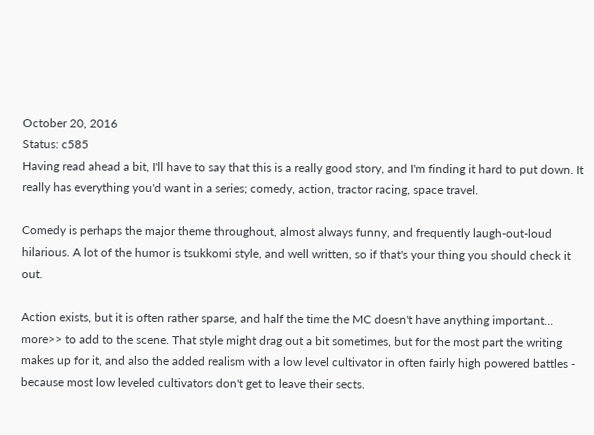October 20, 2016
Status: c585
Having read ahead a bit, I'll have to say that this is a really good story, and I'm finding it hard to put down. It really has everything you'd want in a series; comedy, action, tractor racing, space travel.

Comedy is perhaps the major theme throughout, almost always funny, and frequently laugh-out-loud hilarious. A lot of the humor is tsukkomi style, and well written, so if that's your thing you should check it out.

Action exists, but it is often rather sparse, and half the time the MC doesn't have anything important... more>> to add to the scene. That style might drag out a bit sometimes, but for the most part the writing makes up for it, and also the added realism with a low level cultivator in often fairly high powered battles - because most low leveled cultivators don't get to leave their sects.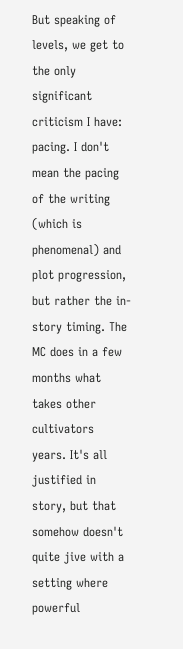But speaking of levels, we get to the only significant criticism I have: pacing. I don't mean the pacing of the writing (which is phenomenal) and plot progression, but rather the in-story timing. The MC does in a few months what takes other cultivators years. It's all justified in story, but that somehow doesn't quite jive with a setting where powerful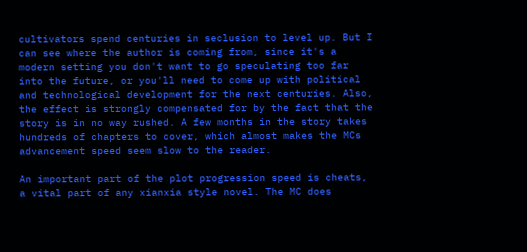cultivators spend centuries in seclusion to level up. But I can see where the author is coming from, since it's a modern setting you don't want to go speculating too far into the future, or you'll need to come up with political and technological development for the next centuries. Also, the effect is strongly compensated for by the fact that the story is in no way rushed. A few months in the story takes hundreds of chapters to cover, which almost makes the MCs advancement speed seem slow to the reader.

An important part of the plot progression speed is cheats, a vital part of any xianxia style novel. The MC does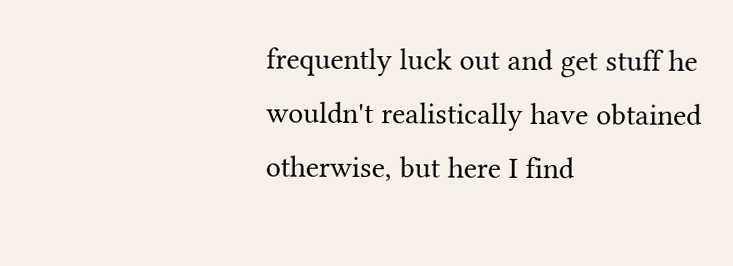frequently luck out and get stuff he wouldn't realistically have obtained otherwise, but here I find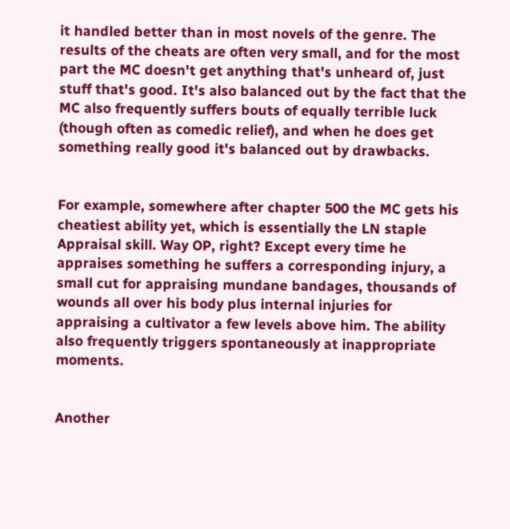it handled better than in most novels of the genre. The results of the cheats are often very small, and for the most part the MC doesn't get anything that's unheard of, just stuff that's good. It's also balanced out by the fact that the MC also frequently suffers bouts of equally terrible luck (though often as comedic relief), and when he does get something really good it's balanced out by drawbacks.


For example, somewhere after chapter 500 the MC gets his cheatiest ability yet, which is essentially the LN staple Appraisal skill. Way OP, right? Except every time he appraises something he suffers a corresponding injury, a small cut for appraising mundane bandages, thousands of wounds all over his body plus internal injuries for appraising a cultivator a few levels above him. The ability also frequently triggers spontaneously at inappropriate moments.


Another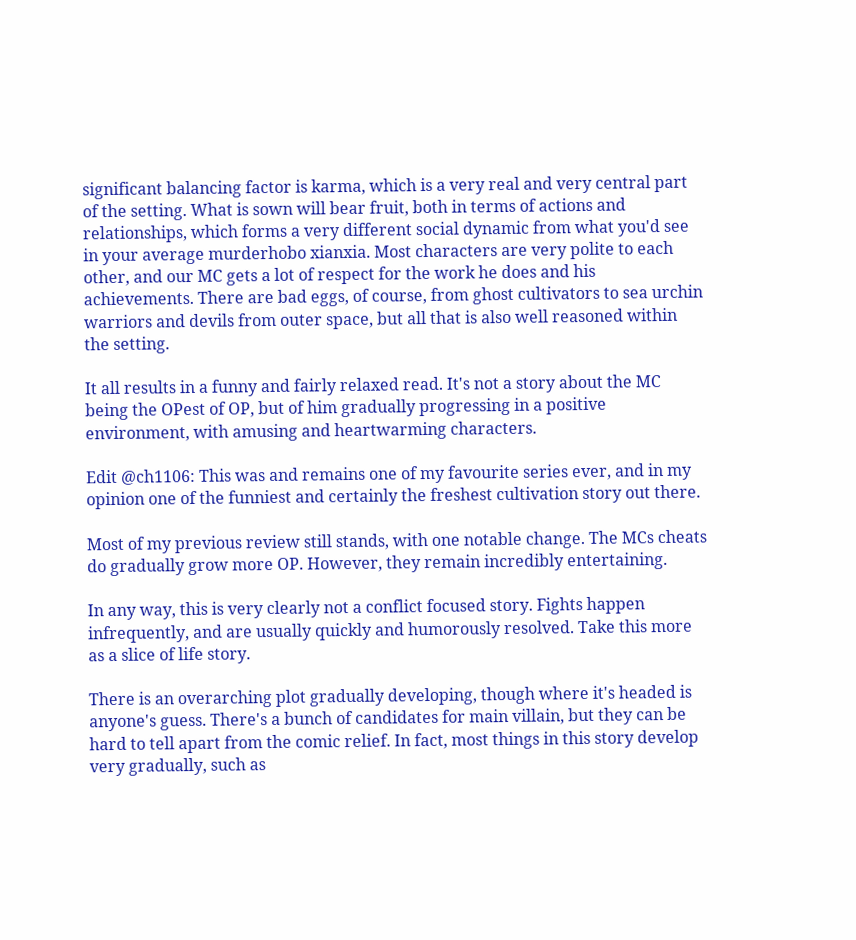significant balancing factor is karma, which is a very real and very central part of the setting. What is sown will bear fruit, both in terms of actions and relationships, which forms a very different social dynamic from what you'd see in your average murderhobo xianxia. Most characters are very polite to each other, and our MC gets a lot of respect for the work he does and his achievements. There are bad eggs, of course, from ghost cultivators to sea urchin warriors and devils from outer space, but all that is also well reasoned within the setting.

It all results in a funny and fairly relaxed read. It's not a story about the MC being the OPest of OP, but of him gradually progressing in a positive environment, with amusing and heartwarming characters.

Edit @ch1106: This was and remains one of my favourite series ever, and in my opinion one of the funniest and certainly the freshest cultivation story out there.

Most of my previous review still stands, with one notable change. The MCs cheats do gradually grow more OP. However, they remain incredibly entertaining.

In any way, this is very clearly not a conflict focused story. Fights happen infrequently, and are usually quickly and humorously resolved. Take this more as a slice of life story.

There is an overarching plot gradually developing, though where it's headed is anyone's guess. There's a bunch of candidates for main villain, but they can be hard to tell apart from the comic relief. In fact, most things in this story develop very gradually, such as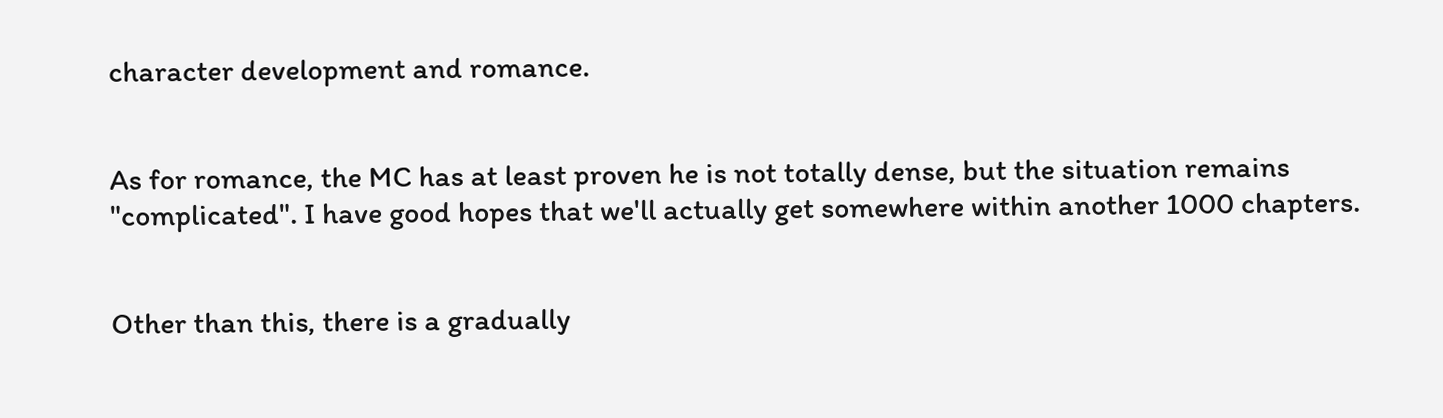character development and romance.


As for romance, the MC has at least proven he is not totally dense, but the situation remains "complicated". I have good hopes that we'll actually get somewhere within another 1000 chapters.


Other than this, there is a gradually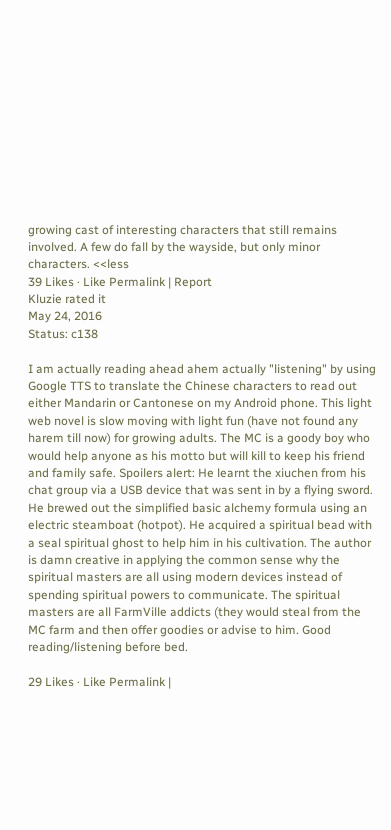growing cast of interesting characters that still remains involved. A few do fall by the wayside, but only minor characters. <<less
39 Likes · Like Permalink | Report
Kluzie rated it
May 24, 2016
Status: c138

I am actually reading ahead ahem actually "listening" by using Google TTS to translate the Chinese characters to read out either Mandarin or Cantonese on my Android phone. This light web novel is slow moving with light fun (have not found any harem till now) for growing adults. The MC is a goody boy who would help anyone as his motto but will kill to keep his friend and family safe. Spoilers alert: He learnt the xiuchen from his chat group via a USB device that was sent in by a flying sword. He brewed out the simplified basic alchemy formula using an electric steamboat (hotpot). He acquired a spiritual bead with a seal spiritual ghost to help him in his cultivation. The author is damn creative in applying the common sense why the spiritual masters are all using modern devices instead of spending spiritual powers to communicate. The spiritual masters are all FarmVille addicts (they would steal from the MC farm and then offer goodies or advise to him. Good reading/listening before bed.

29 Likes · Like Permalink |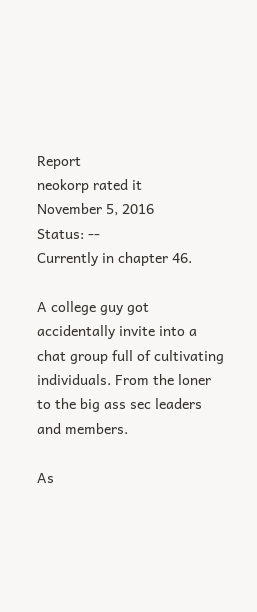Report
neokorp rated it
November 5, 2016
Status: --
Currently in chapter 46.

A college guy got accidentally invite into a chat group full of cultivating individuals. From the loner to the big ass sec leaders and members.

As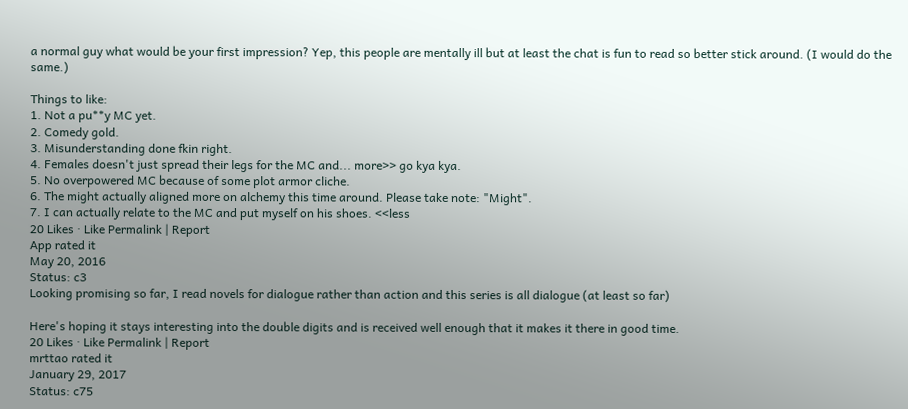a normal guy what would be your first impression? Yep, this people are mentally ill but at least the chat is fun to read so better stick around. (I would do the same.)

Things to like:
1. Not a pu**y MC yet.
2. Comedy gold.
3. Misunderstanding done fkin right.
4. Females doesn't just spread their legs for the MC and... more>> go kya kya.
5. No overpowered MC because of some plot armor cliche.
6. The might actually aligned more on alchemy this time around. Please take note: "Might".
7. I can actually relate to the MC and put myself on his shoes. <<less
20 Likes · Like Permalink | Report
App rated it
May 20, 2016
Status: c3
Looking promising so far, I read novels for dialogue rather than action and this series is all dialogue (at least so far)

Here's hoping it stays interesting into the double digits and is received well enough that it makes it there in good time.
20 Likes · Like Permalink | Report
mrttao rated it
January 29, 2017
Status: c75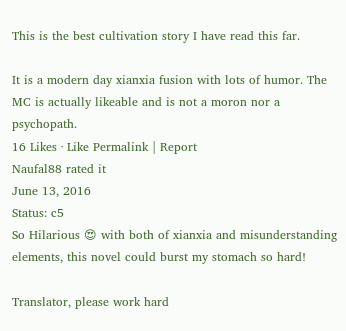This is the best cultivation story I have read this far.

It is a modern day xianxia fusion with lots of humor. The MC is actually likeable and is not a moron nor a psychopath.
16 Likes · Like Permalink | Report
Naufal88 rated it
June 13, 2016
Status: c5
So Hilarious 😍 with both of xianxia and misunderstanding elements, this novel could burst my stomach so hard!

Translator, please work hard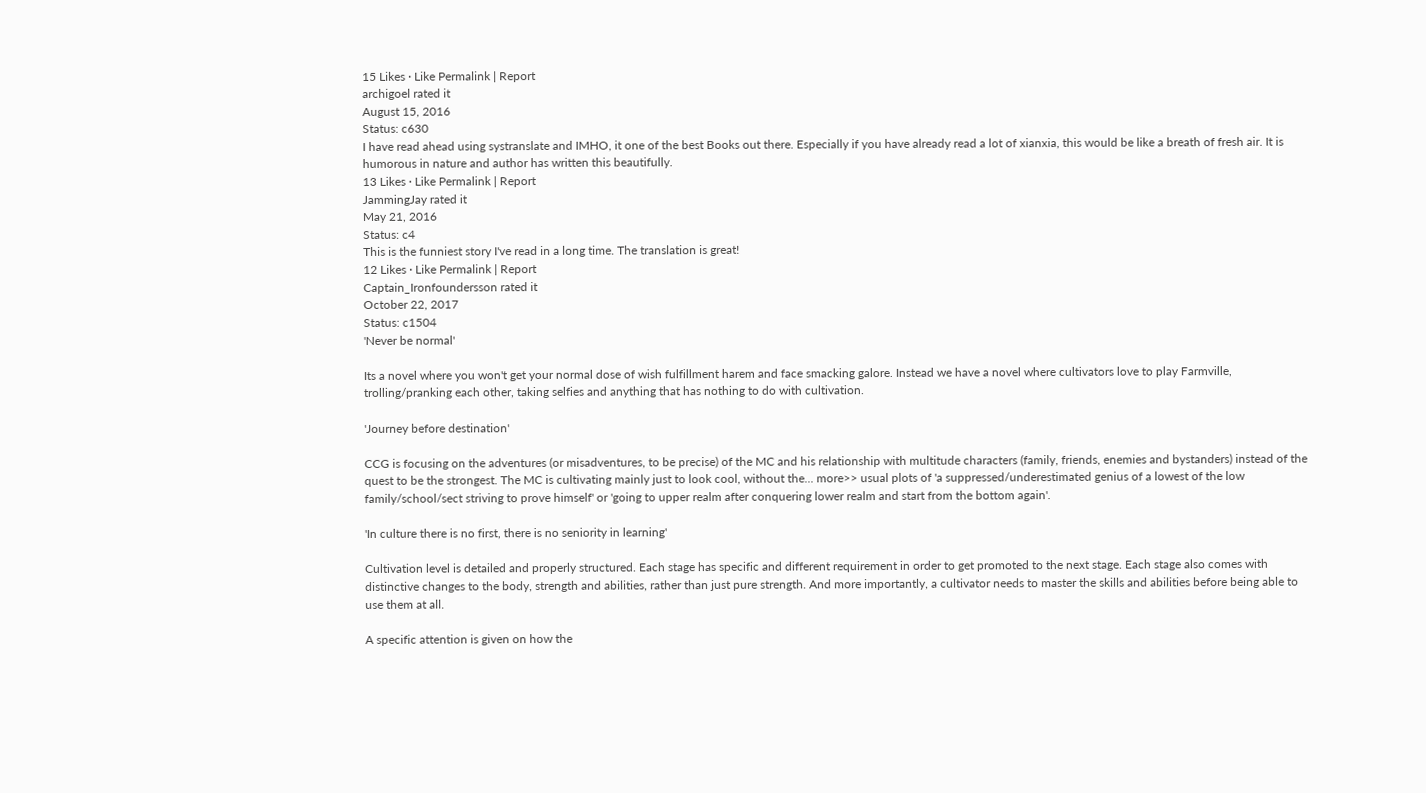15 Likes · Like Permalink | Report
archigoel rated it
August 15, 2016
Status: c630
I have read ahead using systranslate and IMHO, it one of the best Books out there. Especially if you have already read a lot of xianxia, this would be like a breath of fresh air. It is humorous in nature and author has written this beautifully.
13 Likes · Like Permalink | Report
JammingJay rated it
May 21, 2016
Status: c4
This is the funniest story I've read in a long time. The translation is great!
12 Likes · Like Permalink | Report
Captain_Ironfoundersson rated it
October 22, 2017
Status: c1504
'Never be normal'

Its a novel where you won't get your normal dose of wish fulfillment harem and face smacking galore. Instead we have a novel where cultivators love to play Farmville, trolling/pranking each other, taking selfies and anything that has nothing to do with cultivation.

'Journey before destination'

CCG is focusing on the adventures (or misadventures, to be precise) of the MC and his relationship with multitude characters (family, friends, enemies and bystanders) instead of the quest to be the strongest. The MC is cultivating mainly just to look cool, without the... more>> usual plots of 'a suppressed/underestimated genius of a lowest of the low family/school/sect striving to prove himself' or 'going to upper realm after conquering lower realm and start from the bottom again'.

'In culture there is no first, there is no seniority in learning'

Cultivation level is detailed and properly structured. Each stage has specific and different requirement in order to get promoted to the next stage. Each stage also comes with distinctive changes to the body, strength and abilities, rather than just pure strength. And more importantly, a cultivator needs to master the skills and abilities before being able to use them at all.

A specific attention is given on how the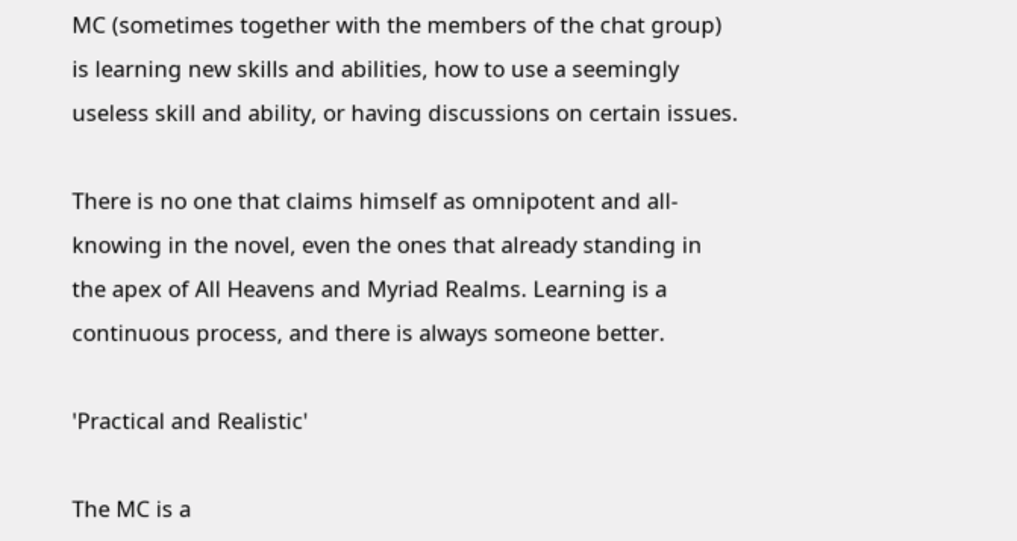MC (sometimes together with the members of the chat group) is learning new skills and abilities, how to use a seemingly useless skill and ability, or having discussions on certain issues.

There is no one that claims himself as omnipotent and all-knowing in the novel, even the ones that already standing in the apex of All Heavens and Myriad Realms. Learning is a continuous process, and there is always someone better.

'Practical and Realistic'

The MC is a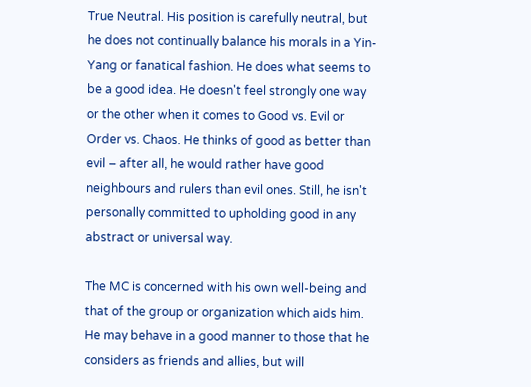True Neutral. His position is carefully neutral, but he does not continually balance his morals in a Yin-Yang or fanatical fashion. He does what seems to be a good idea. He doesn't feel strongly one way or the other when it comes to Good vs. Evil or Order vs. Chaos. He thinks of good as better than evil – after all, he would rather have good neighbours and rulers than evil ones. Still, he isn't personally committed to upholding good in any abstract or universal way.

The MC is concerned with his own well-being and that of the group or organization which aids him. He may behave in a good manner to those that he considers as friends and allies, but will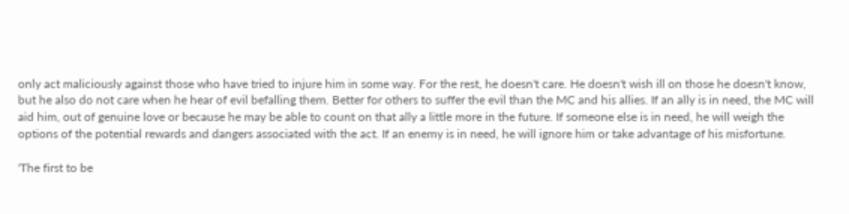only act maliciously against those who have tried to injure him in some way. For the rest, he doesn't care. He doesn't wish ill on those he doesn't know, but he also do not care when he hear of evil befalling them. Better for others to suffer the evil than the MC and his allies. If an ally is in need, the MC will aid him, out of genuine love or because he may be able to count on that ally a little more in the future. If someone else is in need, he will weigh the options of the potential rewards and dangers associated with the act. If an enemy is in need, he will ignore him or take advantage of his misfortune.

'The first to be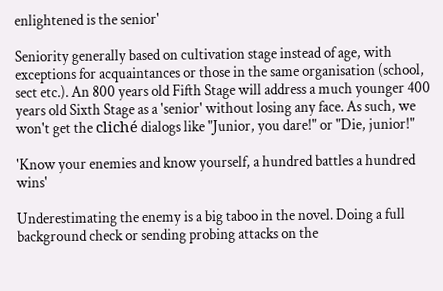enlightened is the senior'

Seniority generally based on cultivation stage instead of age, with exceptions for acquaintances or those in the same organisation (school, sect etc.). An 800 years old Fifth Stage will address a much younger 400 years old Sixth Stage as a 'senior' without losing any face. As such, we won't get the cliché dialogs like "Junior, you dare!" or "Die, junior!"

'Know your enemies and know yourself, a hundred battles a hundred wins'

Underestimating the enemy is a big taboo in the novel. Doing a full background check or sending probing attacks on the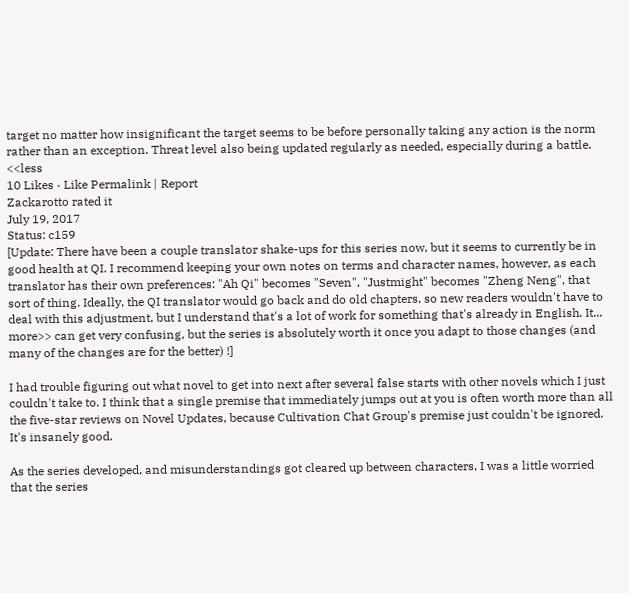target no matter how insignificant the target seems to be before personally taking any action is the norm rather than an exception. Threat level also being updated regularly as needed, especially during a battle. <<less
10 Likes · Like Permalink | Report
Zackarotto rated it
July 19, 2017
Status: c159
[Update: There have been a couple translator shake-ups for this series now, but it seems to currently be in good health at QI. I recommend keeping your own notes on terms and character names, however, as each translator has their own preferences: "Ah Qi" becomes "Seven", "Justmight" becomes "Zheng Neng", that sort of thing. Ideally, the QI translator would go back and do old chapters, so new readers wouldn't have to deal with this adjustment, but I understand that's a lot of work for something that's already in English. It... more>> can get very confusing, but the series is absolutely worth it once you adapt to those changes (and many of the changes are for the better) !]

I had trouble figuring out what novel to get into next after several false starts with other novels which I just couldn't take to. I think that a single premise that immediately jumps out at you is often worth more than all the five-star reviews on Novel Updates, because Cultivation Chat Group's premise just couldn't be ignored. It's insanely good.

As the series developed, and misunderstandings got cleared up between characters, I was a little worried that the series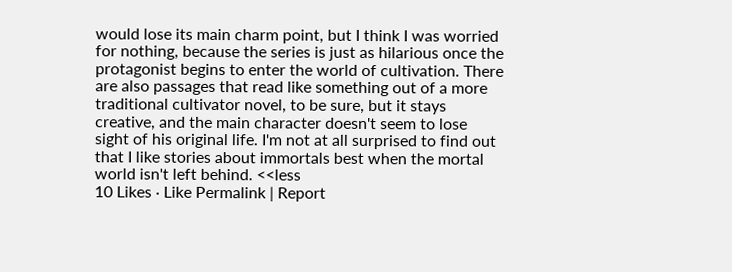would lose its main charm point, but I think I was worried for nothing, because the series is just as hilarious once the protagonist begins to enter the world of cultivation. There are also passages that read like something out of a more traditional cultivator novel, to be sure, but it stays creative, and the main character doesn't seem to lose sight of his original life. I'm not at all surprised to find out that I like stories about immortals best when the mortal world isn't left behind. <<less
10 Likes · Like Permalink | Report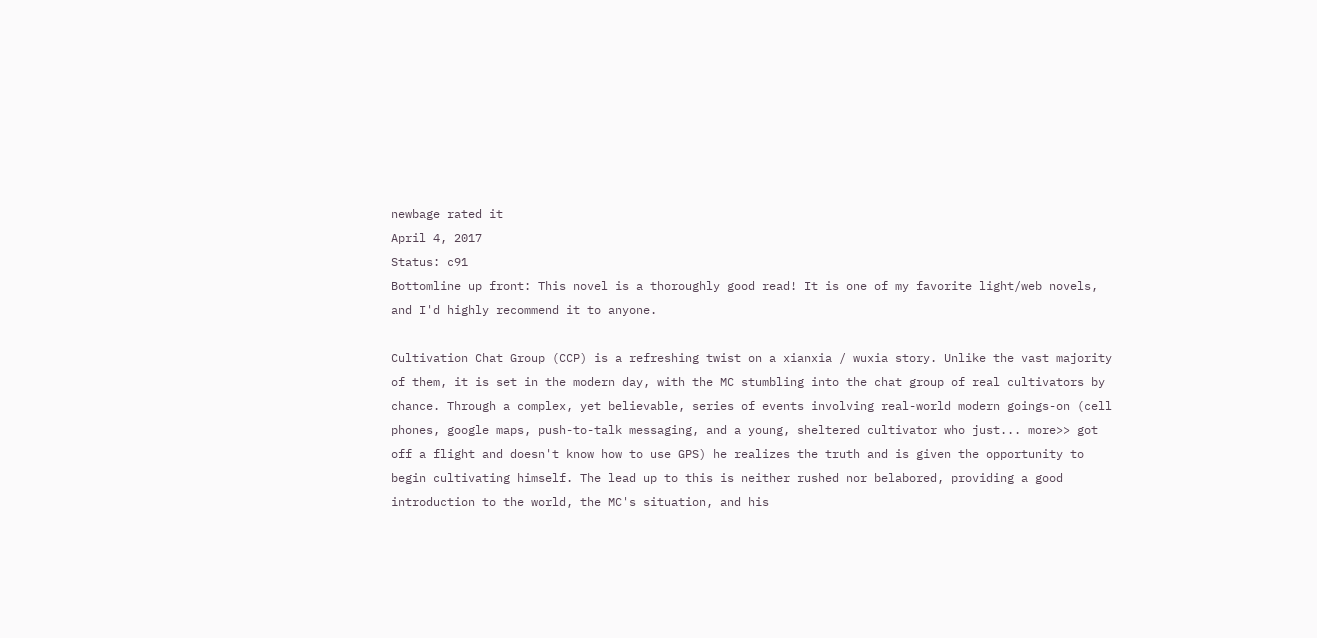newbage rated it
April 4, 2017
Status: c91
Bottomline up front: This novel is a thoroughly good read! It is one of my favorite light/web novels, and I'd highly recommend it to anyone.

Cultivation Chat Group (CCP) is a refreshing twist on a xianxia / wuxia story. Unlike the vast majority of them, it is set in the modern day, with the MC stumbling into the chat group of real cultivators by chance. Through a complex, yet believable, series of events involving real-world modern goings-on (cell phones, google maps, push-to-talk messaging, and a young, sheltered cultivator who just... more>> got off a flight and doesn't know how to use GPS) he realizes the truth and is given the opportunity to begin cultivating himself. The lead up to this is neither rushed nor belabored, providing a good introduction to the world, the MC's situation, and his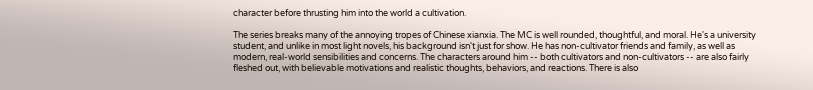character before thrusting him into the world a cultivation.

The series breaks many of the annoying tropes of Chinese xianxia. The MC is well rounded, thoughtful, and moral. He's a university student, and unlike in most light novels, his background isn't just for show. He has non-cultivator friends and family, as well as modern, real-world sensibilities and concerns. The characters around him -- both cultivators and non-cultivators -- are also fairly fleshed out, with believable motivations and realistic thoughts, behaviors, and reactions. There is also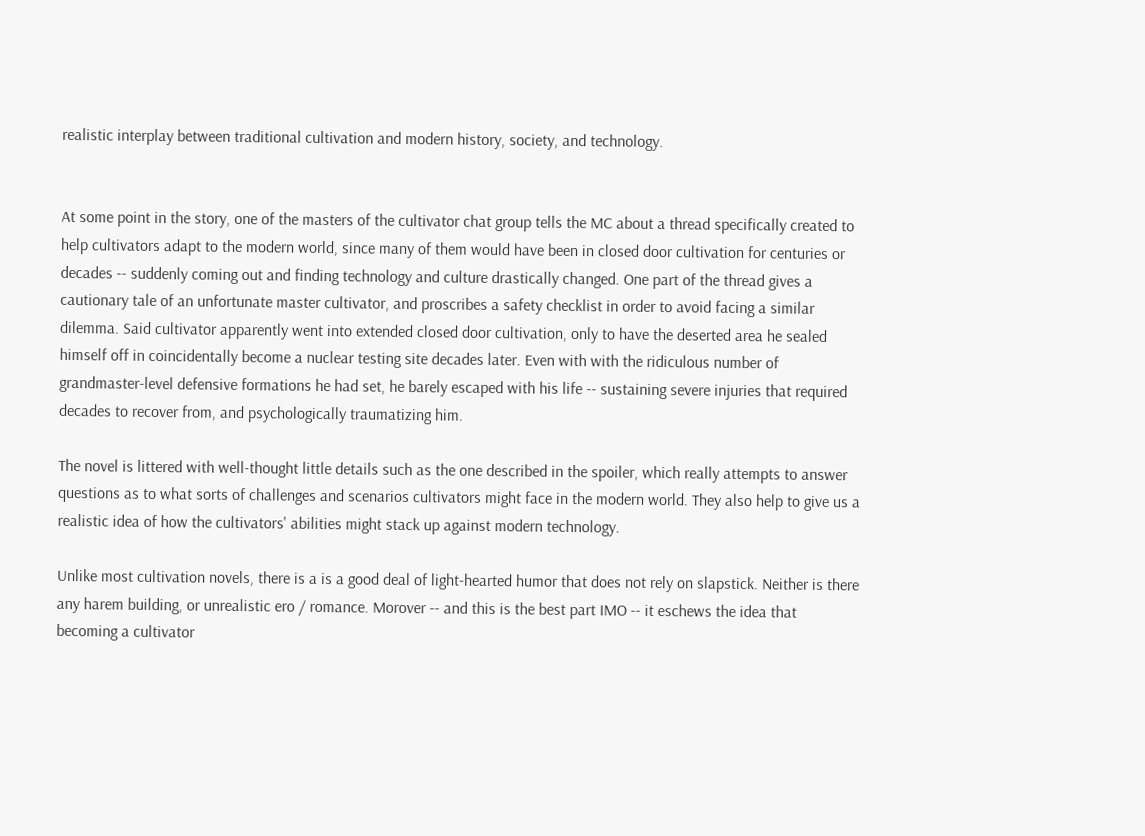realistic interplay between traditional cultivation and modern history, society, and technology.


At some point in the story, one of the masters of the cultivator chat group tells the MC about a thread specifically created to help cultivators adapt to the modern world, since many of them would have been in closed door cultivation for centuries or decades -- suddenly coming out and finding technology and culture drastically changed. One part of the thread gives a cautionary tale of an unfortunate master cultivator, and proscribes a safety checklist in order to avoid facing a similar dilemma. Said cultivator apparently went into extended closed door cultivation, only to have the deserted area he sealed himself off in coincidentally become a nuclear testing site decades later. Even with with the ridiculous number of grandmaster-level defensive formations he had set, he barely escaped with his life -- sustaining severe injuries that required decades to recover from, and psychologically traumatizing him.

The novel is littered with well-thought little details such as the one described in the spoiler, which really attempts to answer questions as to what sorts of challenges and scenarios cultivators might face in the modern world. They also help to give us a realistic idea of how the cultivators' abilities might stack up against modern technology.

Unlike most cultivation novels, there is a is a good deal of light-hearted humor that does not rely on slapstick. Neither is there any harem building, or unrealistic ero / romance. Morover -- and this is the best part IMO -- it eschews the idea that becoming a cultivator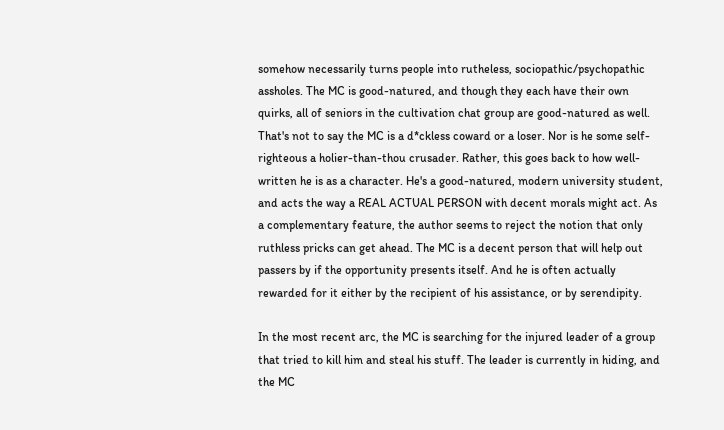somehow necessarily turns people into rutheless, sociopathic/psychopathic assholes. The MC is good-natured, and though they each have their own quirks, all of seniors in the cultivation chat group are good-natured as well. That's not to say the MC is a d*ckless coward or a loser. Nor is he some self-righteous a holier-than-thou crusader. Rather, this goes back to how well-written he is as a character. He's a good-natured, modern university student, and acts the way a REAL ACTUAL PERSON with decent morals might act. As a complementary feature, the author seems to reject the notion that only ruthless pricks can get ahead. The MC is a decent person that will help out passers by if the opportunity presents itself. And he is often actually rewarded for it either by the recipient of his assistance, or by serendipity.

In the most recent arc, the MC is searching for the injured leader of a group that tried to kill him and steal his stuff. The leader is currently in hiding, and the MC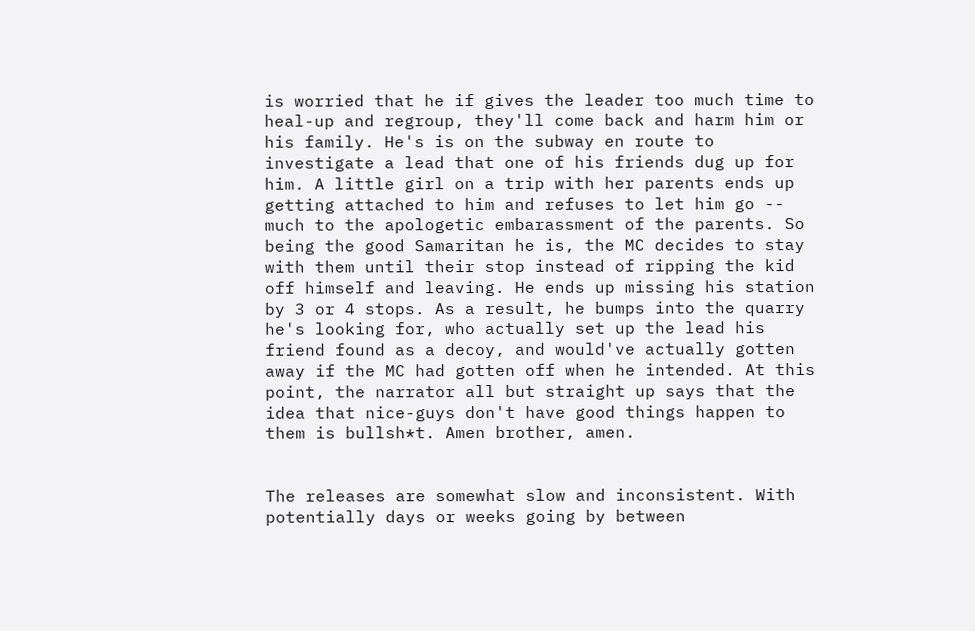is worried that he if gives the leader too much time to heal-up and regroup, they'll come back and harm him or his family. He's is on the subway en route to investigate a lead that one of his friends dug up for him. A little girl on a trip with her parents ends up getting attached to him and refuses to let him go -- much to the apologetic embarassment of the parents. So being the good Samaritan he is, the MC decides to stay with them until their stop instead of ripping the kid off himself and leaving. He ends up missing his station by 3 or 4 stops. As a result, he bumps into the quarry he's looking for, who actually set up the lead his friend found as a decoy, and would've actually gotten away if the MC had gotten off when he intended. At this point, the narrator all but straight up says that the idea that nice-guys don't have good things happen to them is bullsh*t. Amen brother, amen.


The releases are somewhat slow and inconsistent. With potentially days or weeks going by between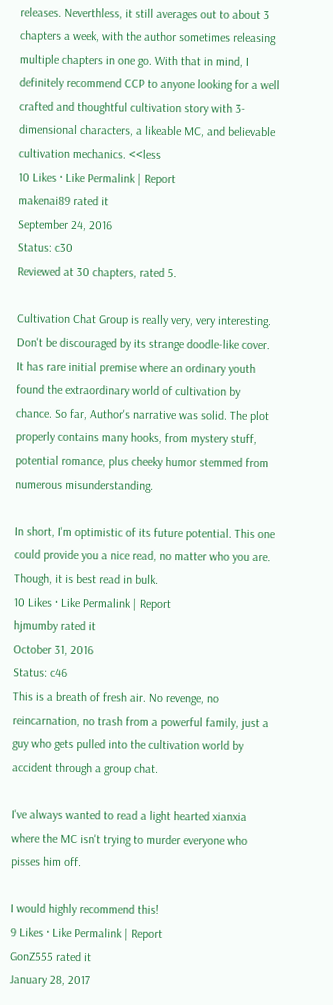releases. Neverthless, it still averages out to about 3 chapters a week, with the author sometimes releasing multiple chapters in one go. With that in mind, I definitely recommend CCP to anyone looking for a well crafted and thoughtful cultivation story with 3-dimensional characters, a likeable MC, and believable cultivation mechanics. <<less
10 Likes · Like Permalink | Report
makenai89 rated it
September 24, 2016
Status: c30
Reviewed at 30 chapters, rated 5.

Cultivation Chat Group is really very, very interesting. Don't be discouraged by its strange doodle-like cover. It has rare initial premise where an ordinary youth found the extraordinary world of cultivation by chance. So far, Author's narrative was solid. The plot properly contains many hooks, from mystery stuff, potential romance, plus cheeky humor stemmed from numerous misunderstanding.

In short, I'm optimistic of its future potential. This one could provide you a nice read, no matter who you are. Though, it is best read in bulk.
10 Likes · Like Permalink | Report
hjmumby rated it
October 31, 2016
Status: c46
This is a breath of fresh air. No revenge, no reincarnation, no trash from a powerful family, just a guy who gets pulled into the cultivation world by accident through a group chat.

I've always wanted to read a light hearted xianxia where the MC isn't trying to murder everyone who pisses him off.

I would highly recommend this!
9 Likes · Like Permalink | Report
GonZ555 rated it
January 28, 2017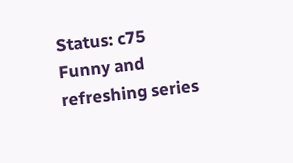Status: c75
Funny and refreshing series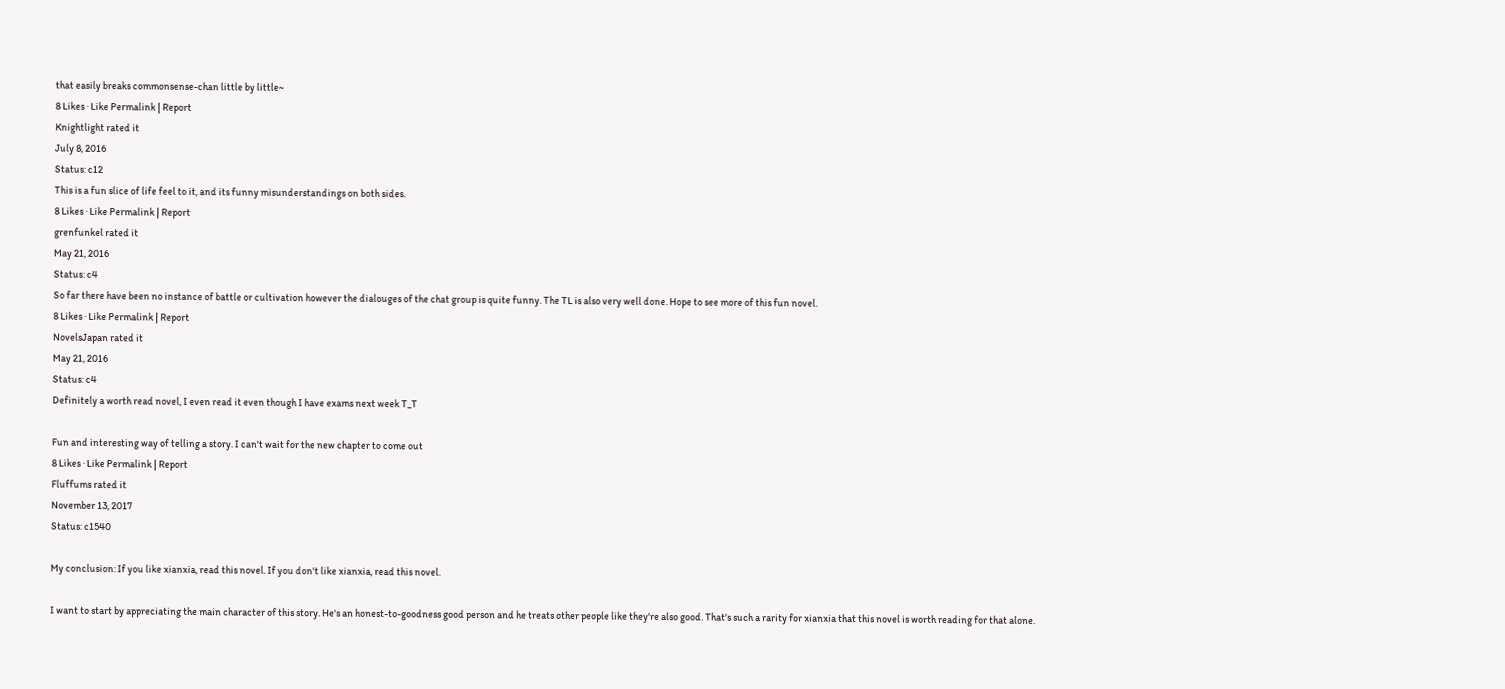that easily breaks commonsense-chan little by little~
8 Likes · Like Permalink | Report
Knightlight rated it
July 8, 2016
Status: c12
This is a fun slice of life feel to it, and its funny misunderstandings on both sides.
8 Likes · Like Permalink | Report
grenfunkel rated it
May 21, 2016
Status: c4
So far there have been no instance of battle or cultivation however the dialouges of the chat group is quite funny. The TL is also very well done. Hope to see more of this fun novel.
8 Likes · Like Permalink | Report
NovelsJapan rated it
May 21, 2016
Status: c4
Definitely a worth read novel, I even read it even though I have exams next week T_T

Fun and interesting way of telling a story. I can't wait for the new chapter to come out
8 Likes · Like Permalink | Report
Fluffums rated it
November 13, 2017
Status: c1540

My conclusion: If you like xianxia, read this novel. If you don't like xianxia, read this novel.

I want to start by appreciating the main character of this story. He's an honest-to-goodness good person and he treats other people like they're also good. That's such a rarity for xianxia that this novel is worth reading for that alone.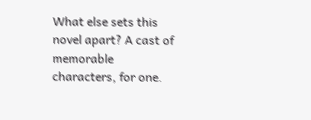What else sets this novel apart? A cast of memorable characters, for one.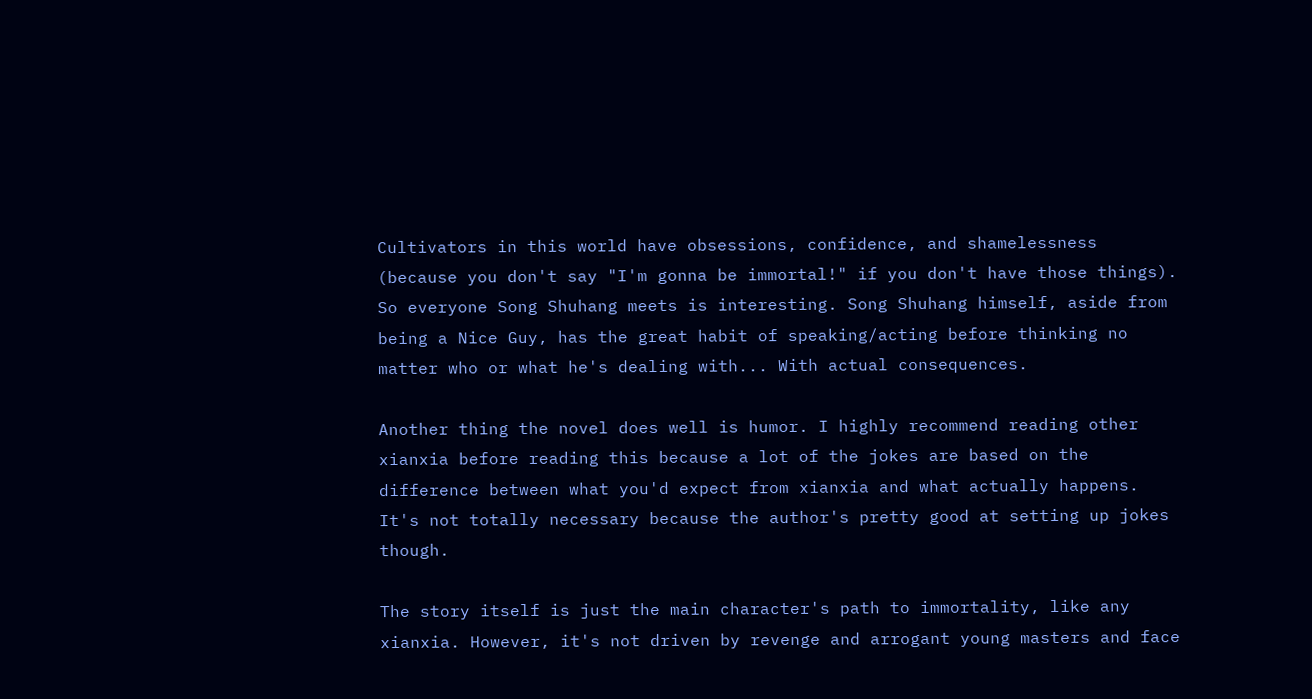Cultivators in this world have obsessions, confidence, and shamelessness (because you don't say "I'm gonna be immortal!" if you don't have those things). So everyone Song Shuhang meets is interesting. Song Shuhang himself, aside from being a Nice Guy, has the great habit of speaking/acting before thinking no matter who or what he's dealing with... With actual consequences.

Another thing the novel does well is humor. I highly recommend reading other xianxia before reading this because a lot of the jokes are based on the difference between what you'd expect from xianxia and what actually happens. It's not totally necessary because the author's pretty good at setting up jokes though.

The story itself is just the main character's path to immortality, like any xianxia. However, it's not driven by revenge and arrogant young masters and face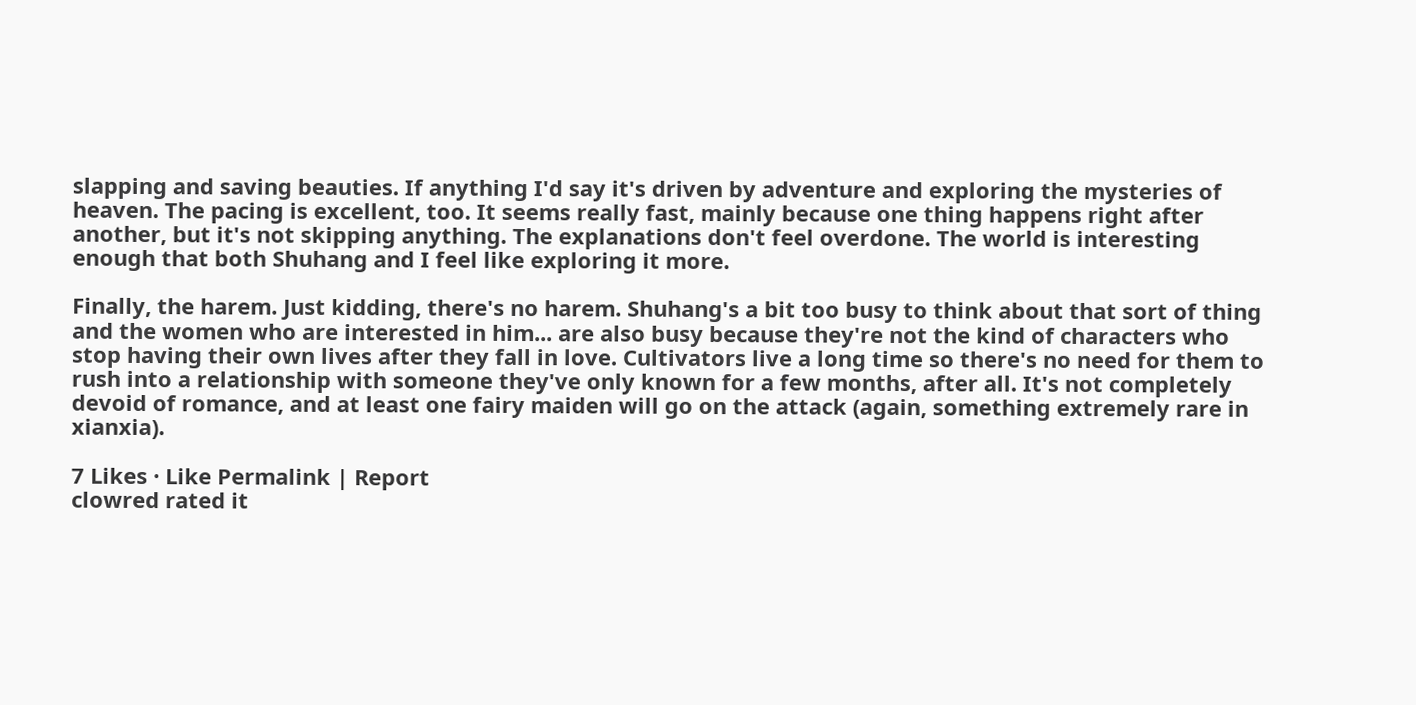slapping and saving beauties. If anything I'd say it's driven by adventure and exploring the mysteries of heaven. The pacing is excellent, too. It seems really fast, mainly because one thing happens right after another, but it's not skipping anything. The explanations don't feel overdone. The world is interesting enough that both Shuhang and I feel like exploring it more.

Finally, the harem. Just kidding, there's no harem. Shuhang's a bit too busy to think about that sort of thing and the women who are interested in him... are also busy because they're not the kind of characters who stop having their own lives after they fall in love. Cultivators live a long time so there's no need for them to rush into a relationship with someone they've only known for a few months, after all. It's not completely devoid of romance, and at least one fairy maiden will go on the attack (again, something extremely rare in xianxia).

7 Likes · Like Permalink | Report
clowred rated it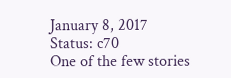January 8, 2017
Status: c70
One of the few stories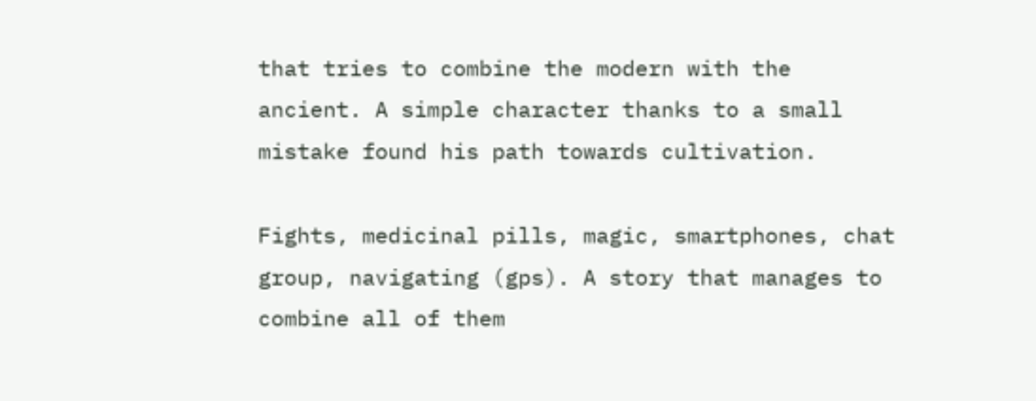that tries to combine the modern with the ancient. A simple character thanks to a small mistake found his path towards cultivation.

Fights, medicinal pills, magic, smartphones, chat group, navigating (gps). A story that manages to combine all of them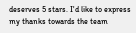deserves 5 stars. I'd like to express my thanks towards the team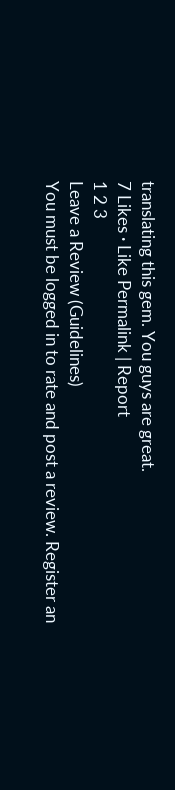translating this gem. You guys are great.
7 Likes · Like Permalink | Report
1 2 3
Leave a Review (Guidelines)
You must be logged in to rate and post a review. Register an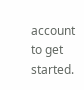account to get started.